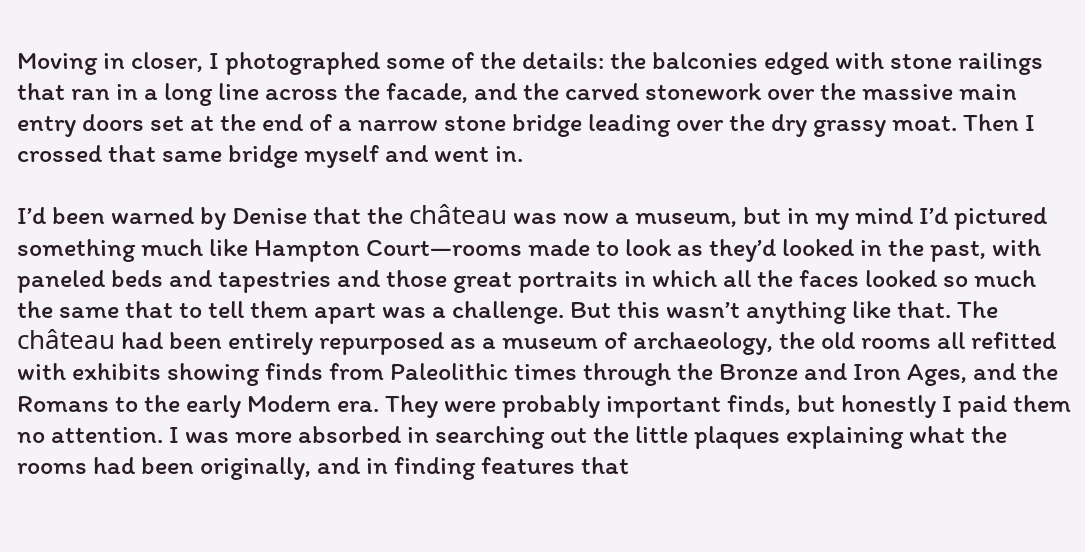Moving in closer, I photographed some of the details: the balconies edged with stone railings that ran in a long line across the facade, and the carved stonework over the massive main entry doors set at the end of a narrow stone bridge leading over the dry grassy moat. Then I crossed that same bridge myself and went in.

I’d been warned by Denise that the château was now a museum, but in my mind I’d pictured something much like Hampton Court—rooms made to look as they’d looked in the past, with paneled beds and tapestries and those great portraits in which all the faces looked so much the same that to tell them apart was a challenge. But this wasn’t anything like that. The château had been entirely repurposed as a museum of archaeology, the old rooms all refitted with exhibits showing finds from Paleolithic times through the Bronze and Iron Ages, and the Romans to the early Modern era. They were probably important finds, but honestly I paid them no attention. I was more absorbed in searching out the little plaques explaining what the rooms had been originally, and in finding features that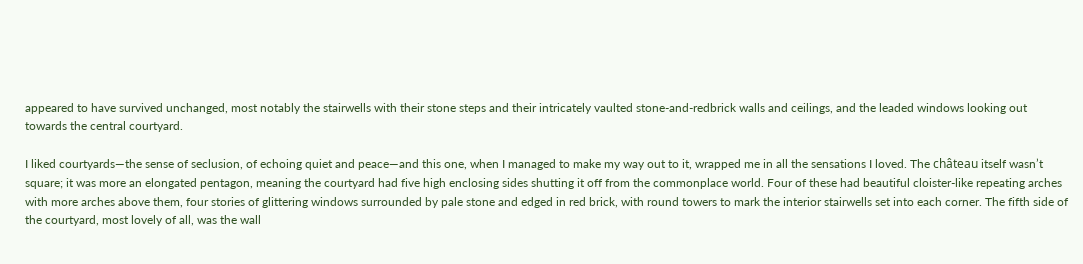appeared to have survived unchanged, most notably the stairwells with their stone steps and their intricately vaulted stone-and-redbrick walls and ceilings, and the leaded windows looking out towards the central courtyard.

I liked courtyards—the sense of seclusion, of echoing quiet and peace—and this one, when I managed to make my way out to it, wrapped me in all the sensations I loved. The château itself wasn’t square; it was more an elongated pentagon, meaning the courtyard had five high enclosing sides shutting it off from the commonplace world. Four of these had beautiful cloister-like repeating arches with more arches above them, four stories of glittering windows surrounded by pale stone and edged in red brick, with round towers to mark the interior stairwells set into each corner. The fifth side of the courtyard, most lovely of all, was the wall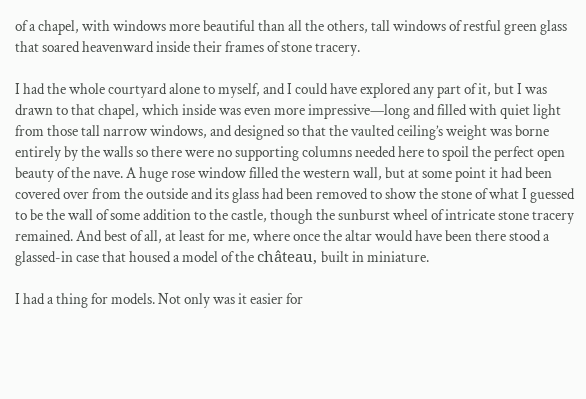of a chapel, with windows more beautiful than all the others, tall windows of restful green glass that soared heavenward inside their frames of stone tracery.

I had the whole courtyard alone to myself, and I could have explored any part of it, but I was drawn to that chapel, which inside was even more impressive—long and filled with quiet light from those tall narrow windows, and designed so that the vaulted ceiling’s weight was borne entirely by the walls so there were no supporting columns needed here to spoil the perfect open beauty of the nave. A huge rose window filled the western wall, but at some point it had been covered over from the outside and its glass had been removed to show the stone of what I guessed to be the wall of some addition to the castle, though the sunburst wheel of intricate stone tracery remained. And best of all, at least for me, where once the altar would have been there stood a glassed-in case that housed a model of the château, built in miniature.

I had a thing for models. Not only was it easier for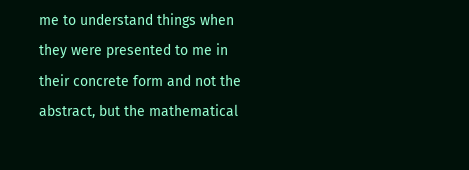me to understand things when they were presented to me in their concrete form and not the abstract, but the mathematical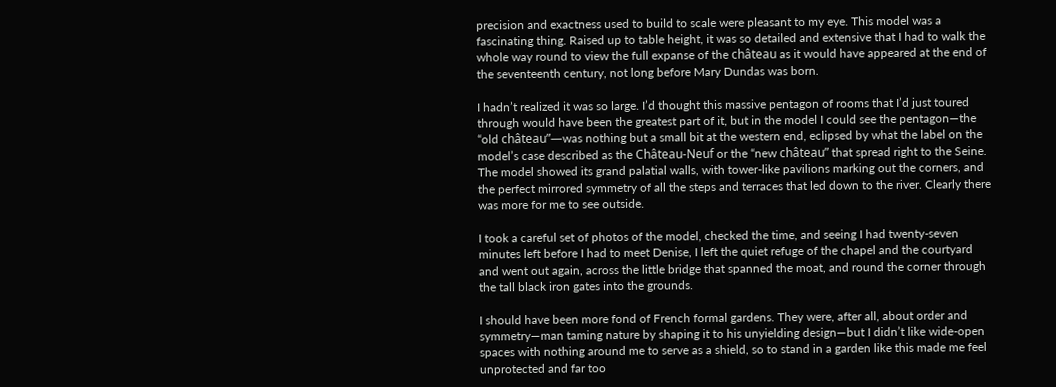precision and exactness used to build to scale were pleasant to my eye. This model was a fascinating thing. Raised up to table height, it was so detailed and extensive that I had to walk the whole way round to view the full expanse of the château as it would have appeared at the end of the seventeenth century, not long before Mary Dundas was born.

I hadn’t realized it was so large. I’d thought this massive pentagon of rooms that I’d just toured through would have been the greatest part of it, but in the model I could see the pentagon—the “old château”—was nothing but a small bit at the western end, eclipsed by what the label on the model’s case described as the Château-Neuf or the “new château” that spread right to the Seine. The model showed its grand palatial walls, with tower-like pavilions marking out the corners, and the perfect mirrored symmetry of all the steps and terraces that led down to the river. Clearly there was more for me to see outside.

I took a careful set of photos of the model, checked the time, and seeing I had twenty-seven minutes left before I had to meet Denise, I left the quiet refuge of the chapel and the courtyard and went out again, across the little bridge that spanned the moat, and round the corner through the tall black iron gates into the grounds.

I should have been more fond of French formal gardens. They were, after all, about order and symmetry—man taming nature by shaping it to his unyielding design—but I didn’t like wide-open spaces with nothing around me to serve as a shield, so to stand in a garden like this made me feel unprotected and far too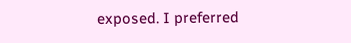exposed. I preferred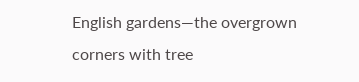English gardens—the overgrown corners with tree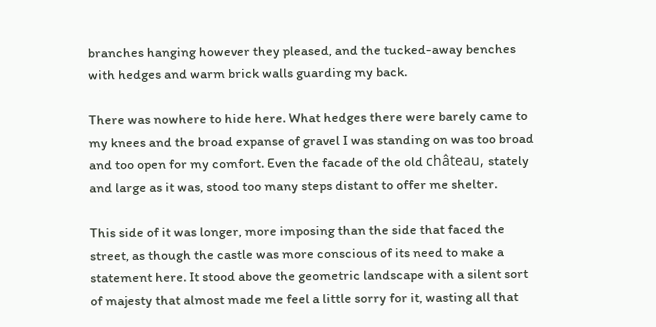branches hanging however they pleased, and the tucked-away benches with hedges and warm brick walls guarding my back.

There was nowhere to hide here. What hedges there were barely came to my knees and the broad expanse of gravel I was standing on was too broad and too open for my comfort. Even the facade of the old château, stately and large as it was, stood too many steps distant to offer me shelter.

This side of it was longer, more imposing than the side that faced the street, as though the castle was more conscious of its need to make a statement here. It stood above the geometric landscape with a silent sort of majesty that almost made me feel a little sorry for it, wasting all that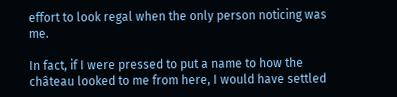effort to look regal when the only person noticing was me.

In fact, if I were pressed to put a name to how the château looked to me from here, I would have settled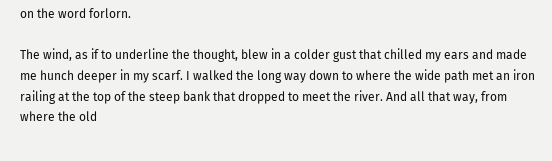on the word forlorn.

The wind, as if to underline the thought, blew in a colder gust that chilled my ears and made me hunch deeper in my scarf. I walked the long way down to where the wide path met an iron railing at the top of the steep bank that dropped to meet the river. And all that way, from where the old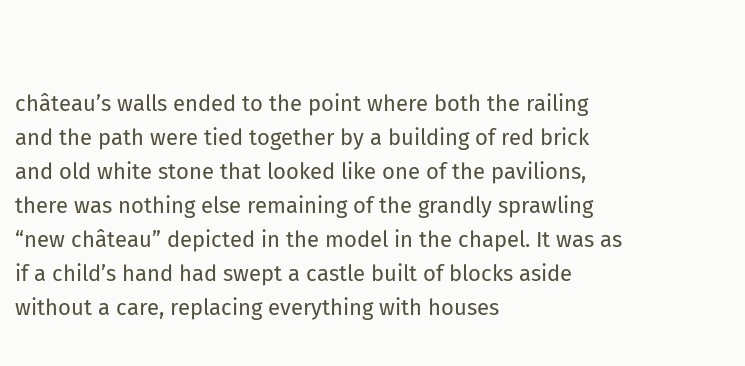château’s walls ended to the point where both the railing and the path were tied together by a building of red brick and old white stone that looked like one of the pavilions, there was nothing else remaining of the grandly sprawling “new château” depicted in the model in the chapel. It was as if a child’s hand had swept a castle built of blocks aside without a care, replacing everything with houses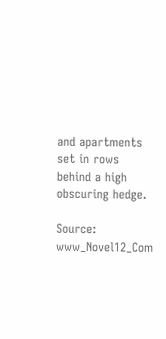and apartments set in rows behind a high obscuring hedge.

Source: www_Novel12_Com